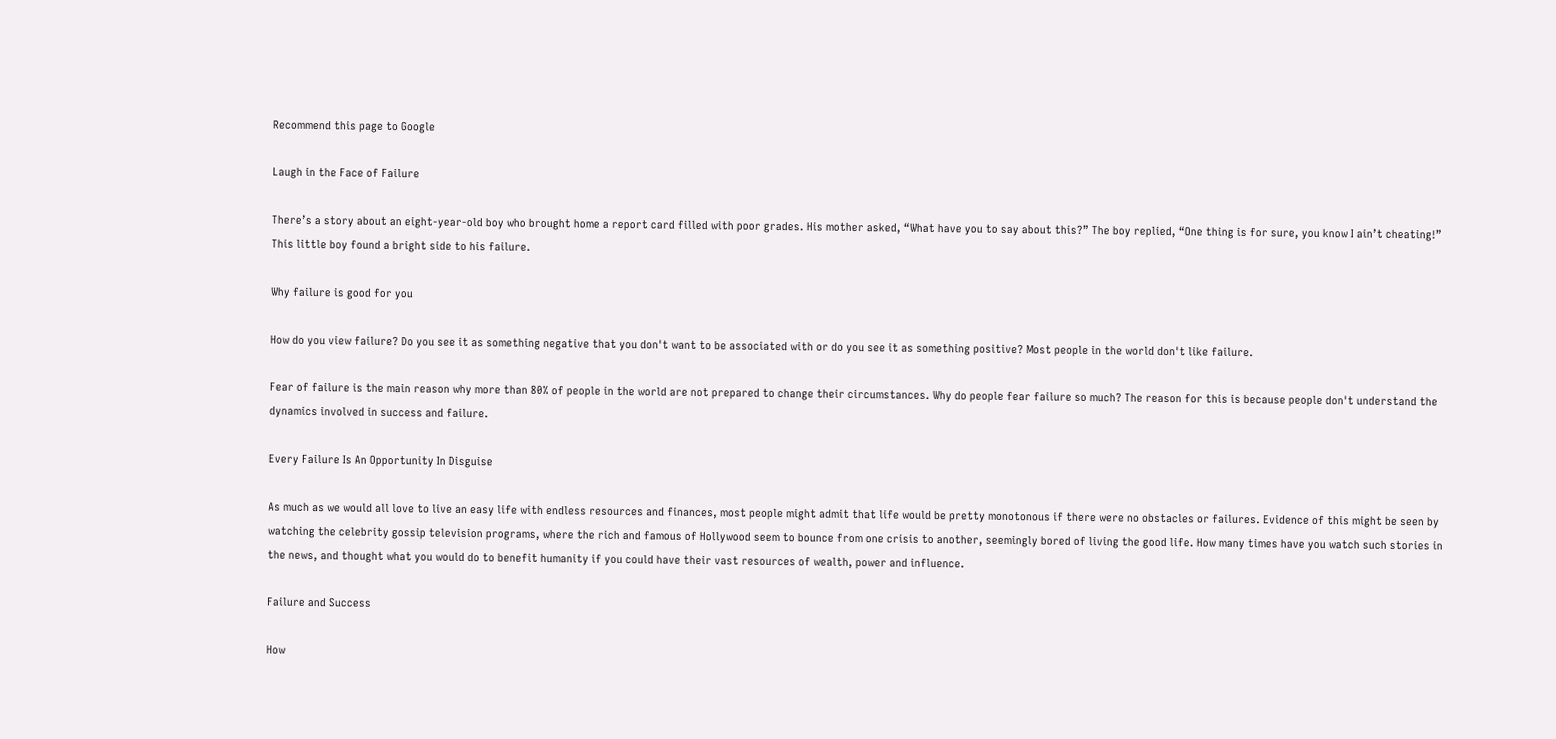Recommend this page to Google

Laugh in the Face of Failure

There’s a story about an eight-year-old boy who brought home a report card filled with poor grades. His mother asked, “What have you to say about this?” The boy replied, “One thing is for sure, you know I ain’t cheating!” This little boy found a bright side to his failure.

Why failure is good for you

How do you view failure? Do you see it as something negative that you don't want to be associated with or do you see it as something positive? Most people in the world don't like failure.

Fear of failure is the main reason why more than 80% of people in the world are not prepared to change their circumstances. Why do people fear failure so much? The reason for this is because people don't understand the dynamics involved in success and failure.

Every Failure Is An Opportunity In Disguise

As much as we would all love to live an easy life with endless resources and finances, most people might admit that life would be pretty monotonous if there were no obstacles or failures. Evidence of this might be seen by watching the celebrity gossip television programs, where the rich and famous of Hollywood seem to bounce from one crisis to another, seemingly bored of living the good life. How many times have you watch such stories in the news, and thought what you would do to benefit humanity if you could have their vast resources of wealth, power and influence.

Failure and Success

How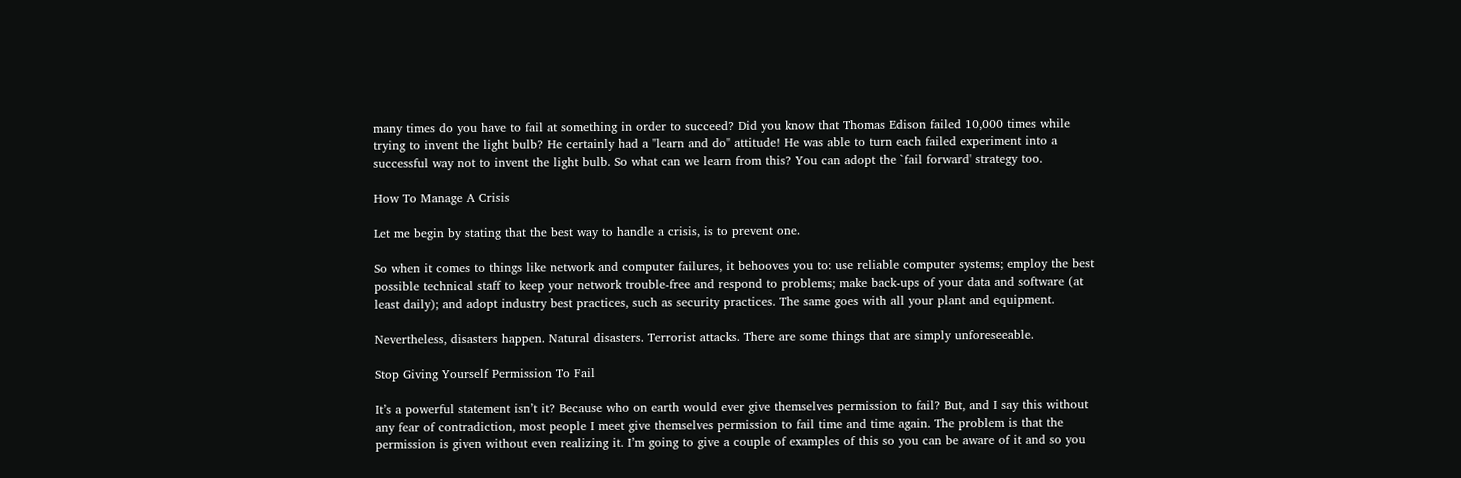many times do you have to fail at something in order to succeed? Did you know that Thomas Edison failed 10,000 times while trying to invent the light bulb? He certainly had a "learn and do" attitude! He was able to turn each failed experiment into a successful way not to invent the light bulb. So what can we learn from this? You can adopt the `fail forward' strategy too.

How To Manage A Crisis

Let me begin by stating that the best way to handle a crisis, is to prevent one.

So when it comes to things like network and computer failures, it behooves you to: use reliable computer systems; employ the best possible technical staff to keep your network trouble-free and respond to problems; make back-ups of your data and software (at least daily); and adopt industry best practices, such as security practices. The same goes with all your plant and equipment.

Nevertheless, disasters happen. Natural disasters. Terrorist attacks. There are some things that are simply unforeseeable.

Stop Giving Yourself Permission To Fail

It’s a powerful statement isn’t it? Because who on earth would ever give themselves permission to fail? But, and I say this without any fear of contradiction, most people I meet give themselves permission to fail time and time again. The problem is that the permission is given without even realizing it. I’m going to give a couple of examples of this so you can be aware of it and so you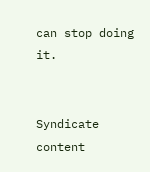can stop doing it.


Syndicate content